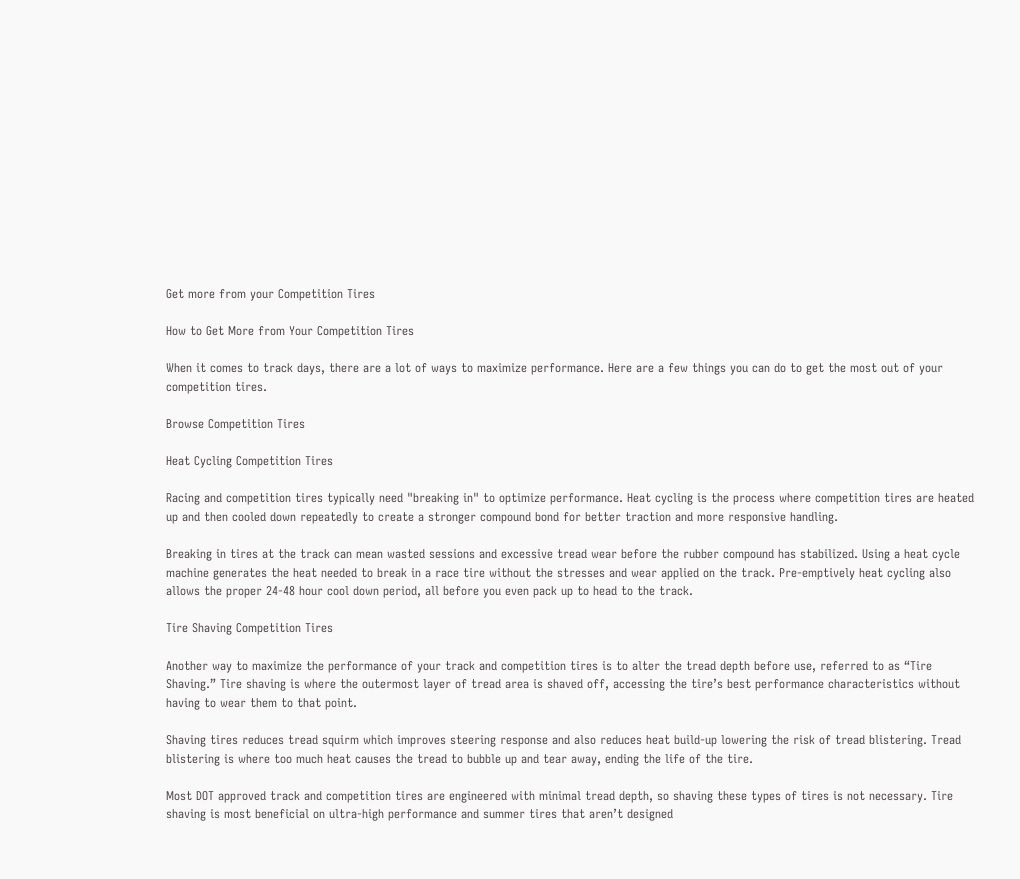Get more from your Competition Tires

How to Get More from Your Competition Tires

When it comes to track days, there are a lot of ways to maximize performance. Here are a few things you can do to get the most out of your competition tires.

Browse Competition Tires

Heat Cycling Competition Tires

Racing and competition tires typically need "breaking in" to optimize performance. Heat cycling is the process where competition tires are heated up and then cooled down repeatedly to create a stronger compound bond for better traction and more responsive handling.

Breaking in tires at the track can mean wasted sessions and excessive tread wear before the rubber compound has stabilized. Using a heat cycle machine generates the heat needed to break in a race tire without the stresses and wear applied on the track. Pre-emptively heat cycling also allows the proper 24-48 hour cool down period, all before you even pack up to head to the track.

Tire Shaving Competition Tires

Another way to maximize the performance of your track and competition tires is to alter the tread depth before use, referred to as “Tire Shaving.” Tire shaving is where the outermost layer of tread area is shaved off, accessing the tire’s best performance characteristics without having to wear them to that point.

Shaving tires reduces tread squirm which improves steering response and also reduces heat build-up lowering the risk of tread blistering. Tread blistering is where too much heat causes the tread to bubble up and tear away, ending the life of the tire.

Most DOT approved track and competition tires are engineered with minimal tread depth, so shaving these types of tires is not necessary. Tire shaving is most beneficial on ultra-high performance and summer tires that aren’t designed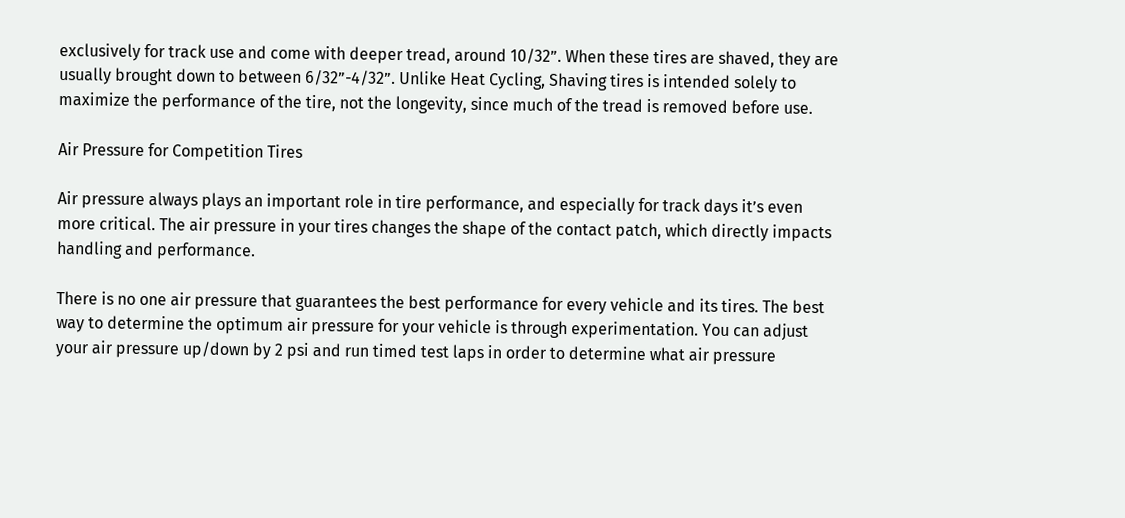exclusively for track use and come with deeper tread, around 10/32”. When these tires are shaved, they are usually brought down to between 6/32”-4/32”. Unlike Heat Cycling, Shaving tires is intended solely to maximize the performance of the tire, not the longevity, since much of the tread is removed before use.

Air Pressure for Competition Tires

Air pressure always plays an important role in tire performance, and especially for track days it’s even more critical. The air pressure in your tires changes the shape of the contact patch, which directly impacts handling and performance.

There is no one air pressure that guarantees the best performance for every vehicle and its tires. The best way to determine the optimum air pressure for your vehicle is through experimentation. You can adjust your air pressure up/down by 2 psi and run timed test laps in order to determine what air pressure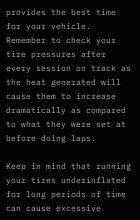provides the best time for your vehicle. Remember to check your tire pressures after every session on track as the heat generated will cause them to increase dramatically as compared to what they were set at before doing laps.

Keep in mind that running your tires underinflated for long periods of time can cause excessive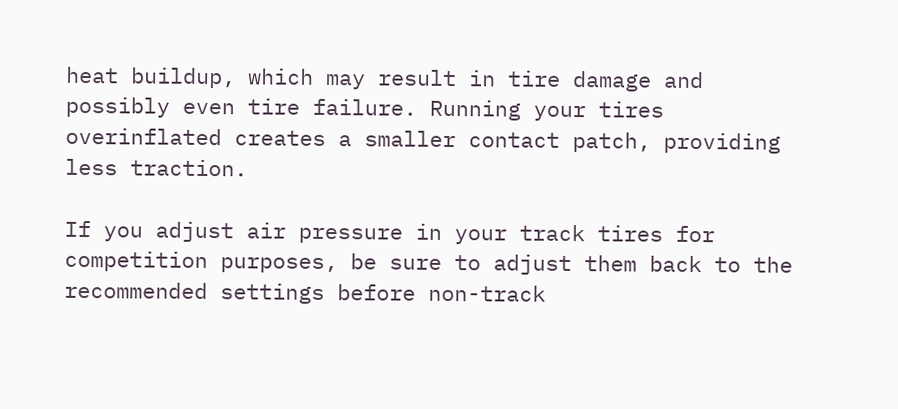heat buildup, which may result in tire damage and possibly even tire failure. Running your tires overinflated creates a smaller contact patch, providing less traction.

If you adjust air pressure in your track tires for competition purposes, be sure to adjust them back to the recommended settings before non-track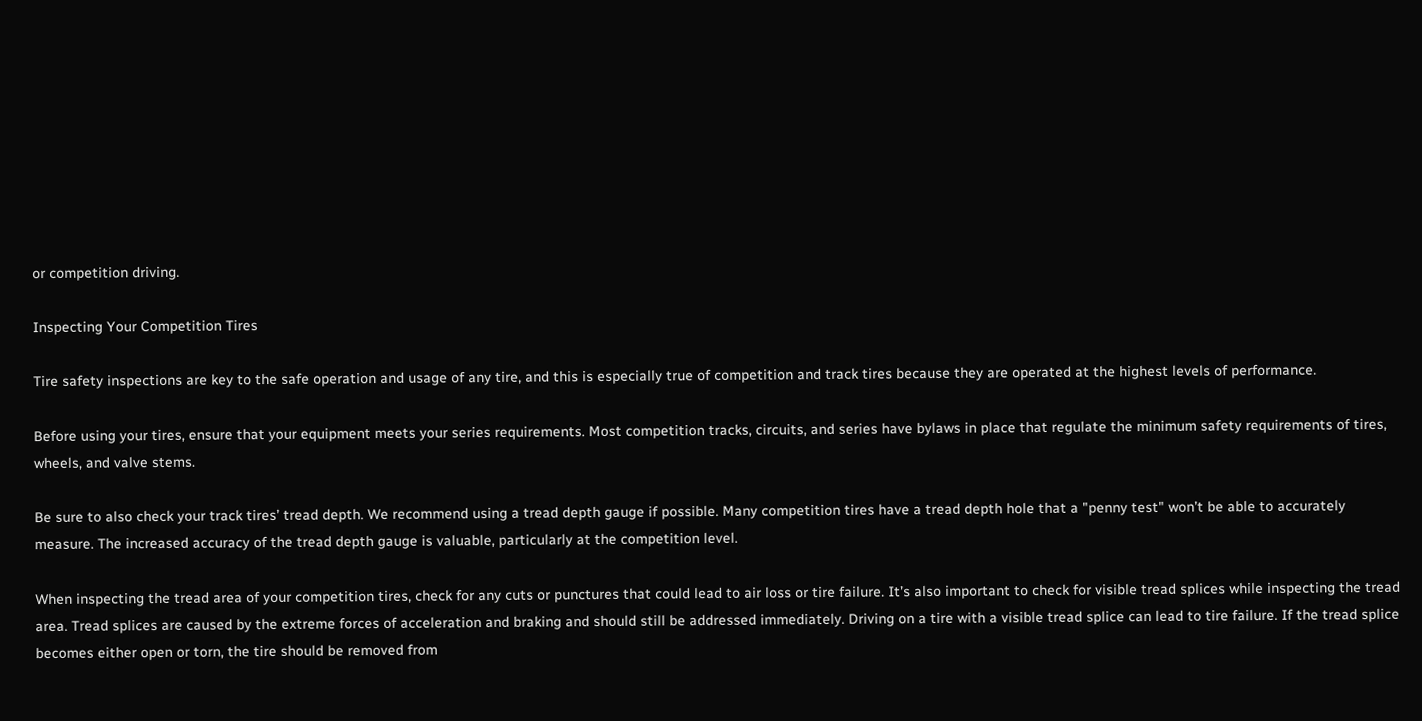or competition driving.

Inspecting Your Competition Tires

Tire safety inspections are key to the safe operation and usage of any tire, and this is especially true of competition and track tires because they are operated at the highest levels of performance.

Before using your tires, ensure that your equipment meets your series requirements. Most competition tracks, circuits, and series have bylaws in place that regulate the minimum safety requirements of tires, wheels, and valve stems.

Be sure to also check your track tires’ tread depth. We recommend using a tread depth gauge if possible. Many competition tires have a tread depth hole that a "penny test" won’t be able to accurately measure. The increased accuracy of the tread depth gauge is valuable, particularly at the competition level.

When inspecting the tread area of your competition tires, check for any cuts or punctures that could lead to air loss or tire failure. It’s also important to check for visible tread splices while inspecting the tread area. Tread splices are caused by the extreme forces of acceleration and braking and should still be addressed immediately. Driving on a tire with a visible tread splice can lead to tire failure. If the tread splice becomes either open or torn, the tire should be removed from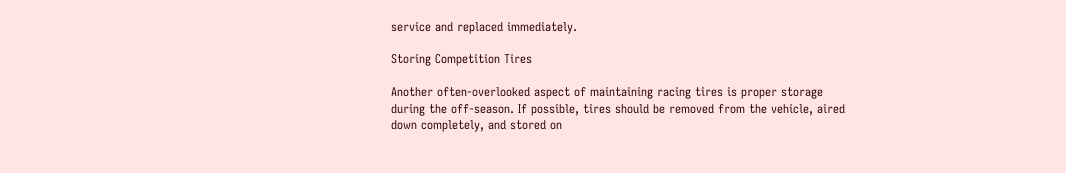service and replaced immediately.

Storing Competition Tires

Another often-overlooked aspect of maintaining racing tires is proper storage during the off-season. If possible, tires should be removed from the vehicle, aired down completely, and stored on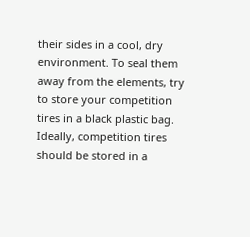their sides in a cool, dry environment. To seal them away from the elements, try to store your competition tires in a black plastic bag. Ideally, competition tires should be stored in a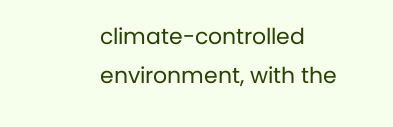climate-controlled environment, with the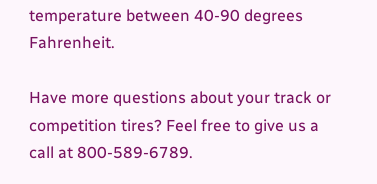temperature between 40-90 degrees Fahrenheit.

Have more questions about your track or competition tires? Feel free to give us a call at 800-589-6789.